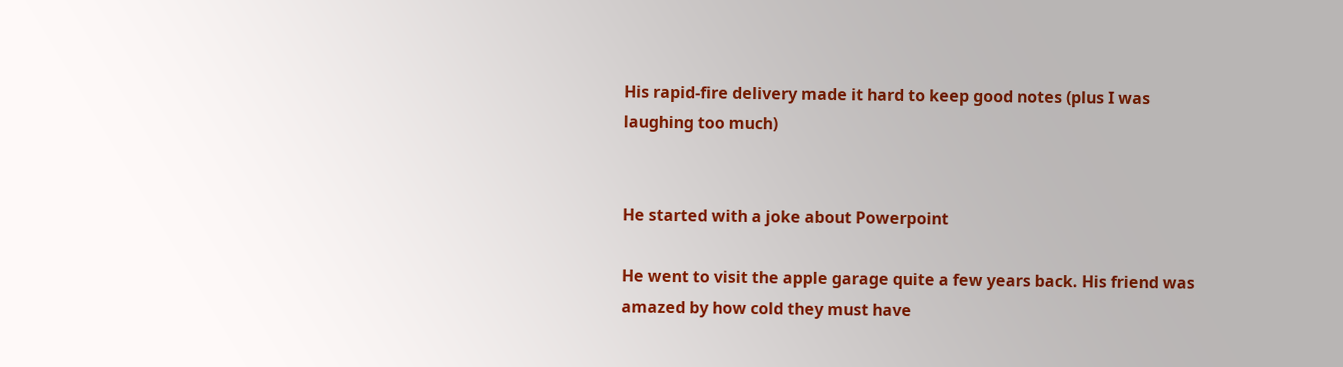His rapid-fire delivery made it hard to keep good notes (plus I was laughing too much)


He started with a joke about Powerpoint

He went to visit the apple garage quite a few years back. His friend was amazed by how cold they must have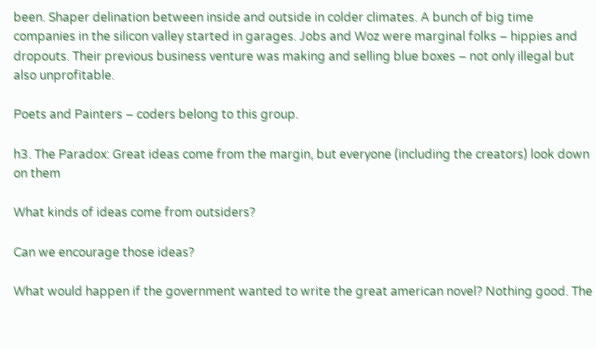been. Shaper delination between inside and outside in colder climates. A bunch of big time companies in the silicon valley started in garages. Jobs and Woz were marginal folks – hippies and dropouts. Their previous business venture was making and selling blue boxes – not only illegal but also unprofitable.

Poets and Painters – coders belong to this group.

h3. The Paradox: Great ideas come from the margin, but everyone (including the creators) look down on them

What kinds of ideas come from outsiders?

Can we encourage those ideas?

What would happen if the government wanted to write the great american novel? Nothing good. The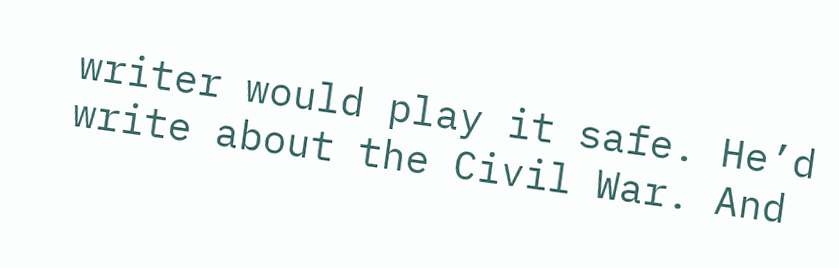writer would play it safe. He’d write about the Civil War. And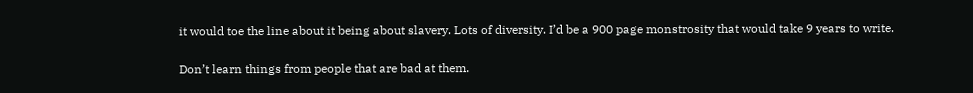it would toe the line about it being about slavery. Lots of diversity. I’d be a 900 page monstrosity that would take 9 years to write.

Don’t learn things from people that are bad at them.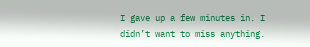I gave up a few minutes in. I didn’t want to miss anything.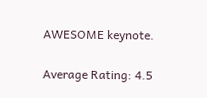AWESOME keynote.

Average Rating: 4.5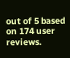out of 5 based on 174 user reviews.